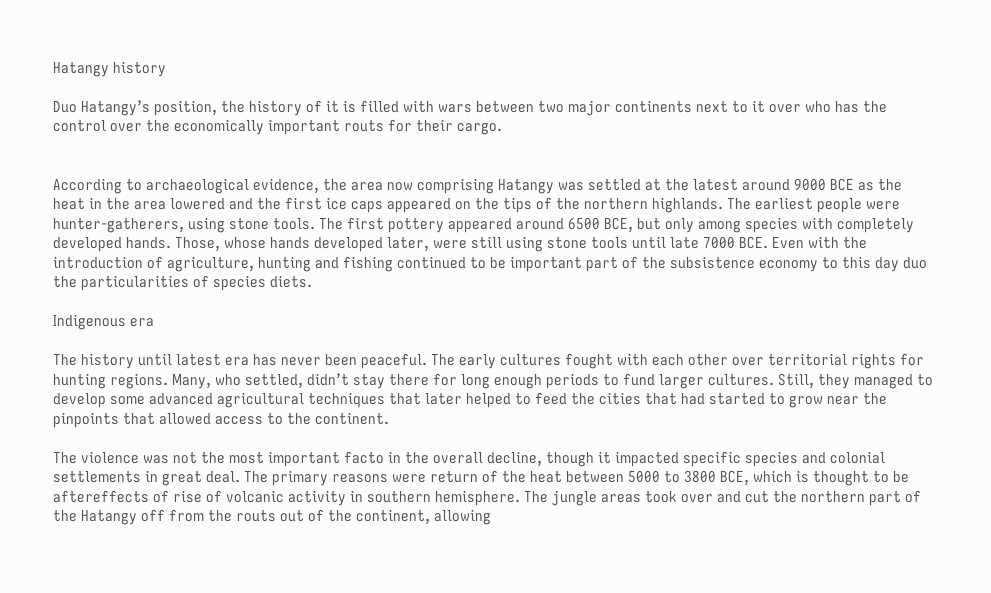Hatangy history

Duo Hatangy’s position, the history of it is filled with wars between two major continents next to it over who has the control over the economically important routs for their cargo.


According to archaeological evidence, the area now comprising Hatangy was settled at the latest around 9000 BCE as the heat in the area lowered and the first ice caps appeared on the tips of the northern highlands. The earliest people were hunter-gatherers, using stone tools. The first pottery appeared around 6500 BCE, but only among species with completely developed hands. Those, whose hands developed later, were still using stone tools until late 7000 BCE. Even with the introduction of agriculture, hunting and fishing continued to be important part of the subsistence economy to this day duo the particularities of species diets.

Indigenous era

The history until latest era has never been peaceful. The early cultures fought with each other over territorial rights for hunting regions. Many, who settled, didn’t stay there for long enough periods to fund larger cultures. Still, they managed to develop some advanced agricultural techniques that later helped to feed the cities that had started to grow near the pinpoints that allowed access to the continent.

The violence was not the most important facto in the overall decline, though it impacted specific species and colonial settlements in great deal. The primary reasons were return of the heat between 5000 to 3800 BCE, which is thought to be aftereffects of rise of volcanic activity in southern hemisphere. The jungle areas took over and cut the northern part of the Hatangy off from the routs out of the continent, allowing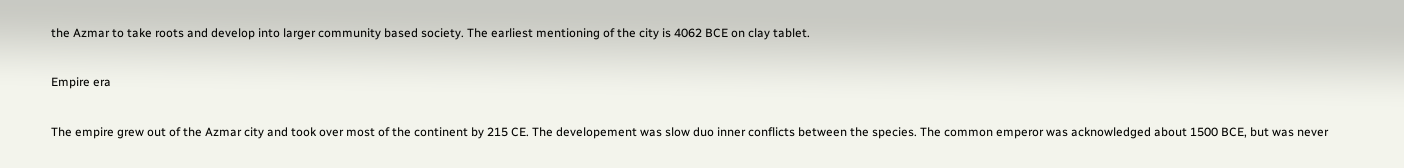the Azmar to take roots and develop into larger community based society. The earliest mentioning of the city is 4062 BCE on clay tablet.

Empire era

The empire grew out of the Azmar city and took over most of the continent by 215 CE. The developement was slow duo inner conflicts between the species. The common emperor was acknowledged about 1500 BCE, but was never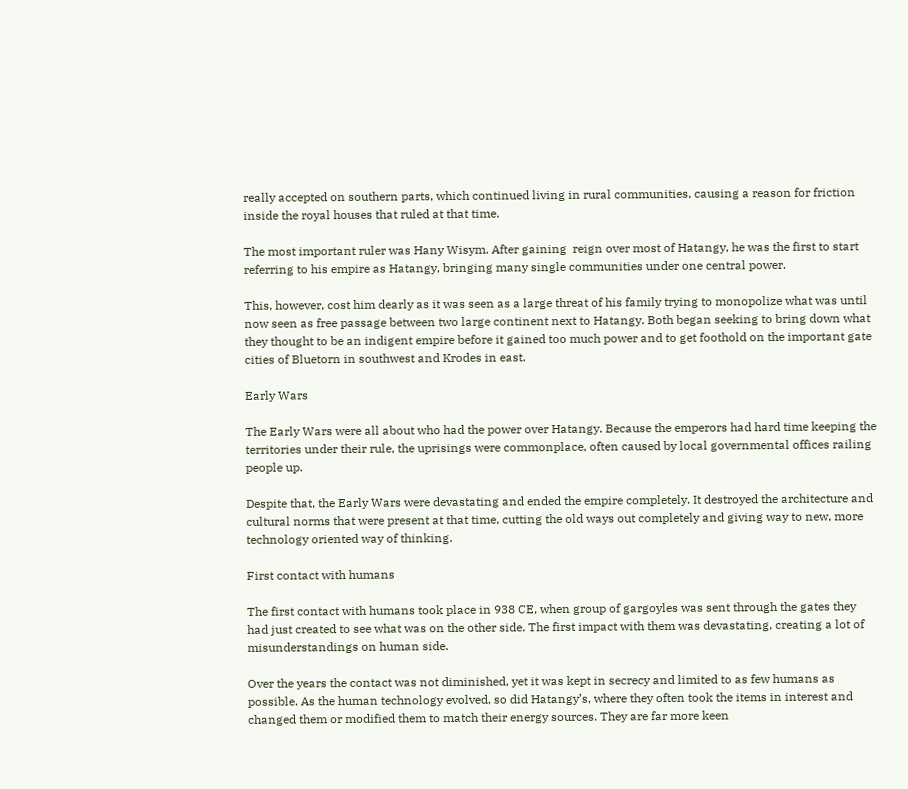really accepted on southern parts, which continued living in rural communities, causing a reason for friction inside the royal houses that ruled at that time.

The most important ruler was Hany Wisym. After gaining  reign over most of Hatangy, he was the first to start referring to his empire as Hatangy, bringing many single communities under one central power.

This, however, cost him dearly as it was seen as a large threat of his family trying to monopolize what was until now seen as free passage between two large continent next to Hatangy. Both began seeking to bring down what they thought to be an indigent empire before it gained too much power and to get foothold on the important gate cities of Bluetorn in southwest and Krodes in east.

Early Wars

The Early Wars were all about who had the power over Hatangy. Because the emperors had hard time keeping the territories under their rule, the uprisings were commonplace, often caused by local governmental offices railing people up.

Despite that, the Early Wars were devastating and ended the empire completely. It destroyed the architecture and cultural norms that were present at that time, cutting the old ways out completely and giving way to new, more technology oriented way of thinking.

First contact with humans

The first contact with humans took place in 938 CE, when group of gargoyles was sent through the gates they had just created to see what was on the other side. The first impact with them was devastating, creating a lot of misunderstandings on human side.

Over the years the contact was not diminished, yet it was kept in secrecy and limited to as few humans as possible. As the human technology evolved, so did Hatangy’s, where they often took the items in interest and changed them or modified them to match their energy sources. They are far more keen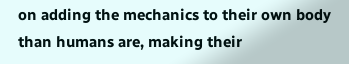on adding the mechanics to their own body than humans are, making their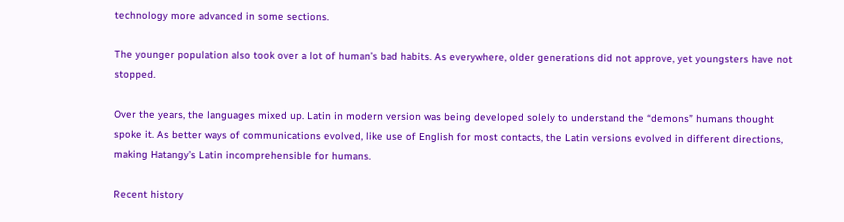technology more advanced in some sections.

The younger population also took over a lot of human’s bad habits. As everywhere, older generations did not approve, yet youngsters have not stopped.

Over the years, the languages mixed up. Latin in modern version was being developed solely to understand the “demons” humans thought spoke it. As better ways of communications evolved, like use of English for most contacts, the Latin versions evolved in different directions, making Hatangy’s Latin incomprehensible for humans.

Recent history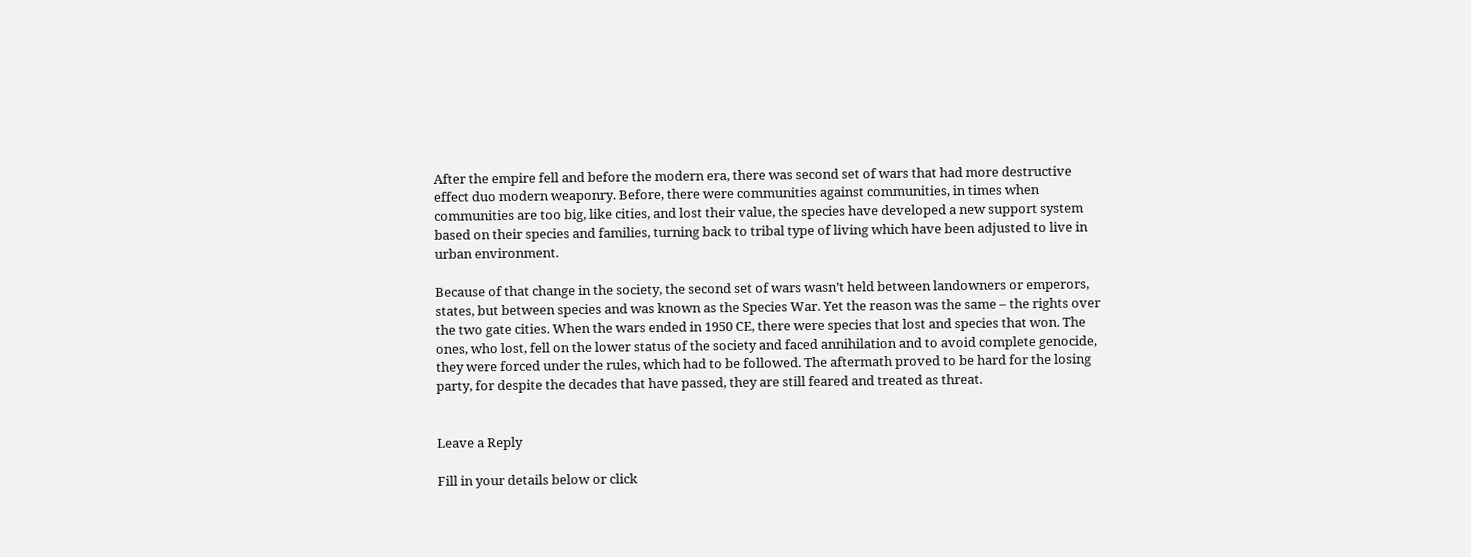After the empire fell and before the modern era, there was second set of wars that had more destructive effect duo modern weaponry. Before, there were communities against communities, in times when communities are too big, like cities, and lost their value, the species have developed a new support system based on their species and families, turning back to tribal type of living which have been adjusted to live in urban environment.

Because of that change in the society, the second set of wars wasn’t held between landowners or emperors, states, but between species and was known as the Species War. Yet the reason was the same – the rights over the two gate cities. When the wars ended in 1950 CE, there were species that lost and species that won. The ones, who lost, fell on the lower status of the society and faced annihilation and to avoid complete genocide, they were forced under the rules, which had to be followed. The aftermath proved to be hard for the losing party, for despite the decades that have passed, they are still feared and treated as threat.


Leave a Reply

Fill in your details below or click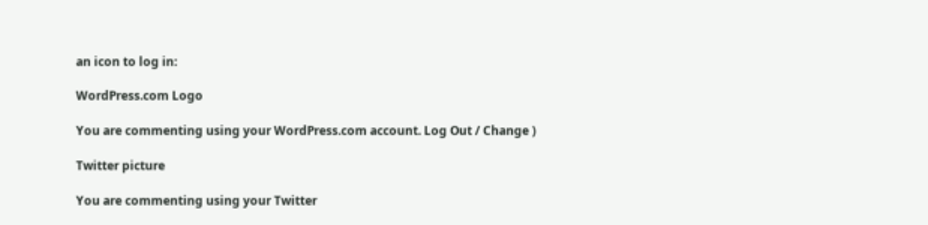an icon to log in:

WordPress.com Logo

You are commenting using your WordPress.com account. Log Out / Change )

Twitter picture

You are commenting using your Twitter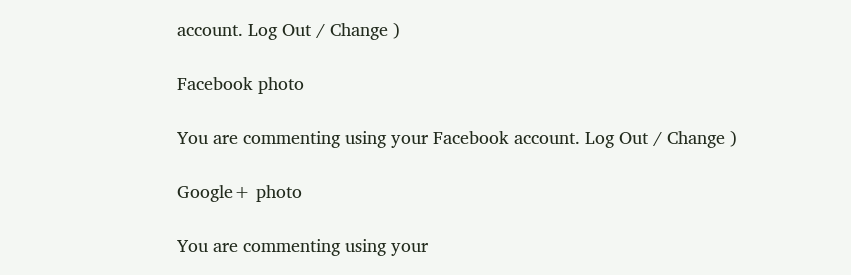account. Log Out / Change )

Facebook photo

You are commenting using your Facebook account. Log Out / Change )

Google+ photo

You are commenting using your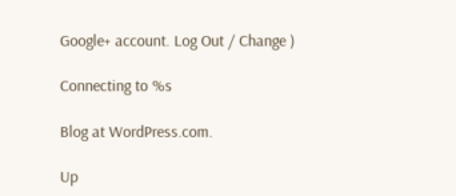Google+ account. Log Out / Change )

Connecting to %s

Blog at WordPress.com.

Up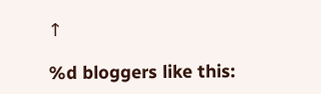↑

%d bloggers like this: